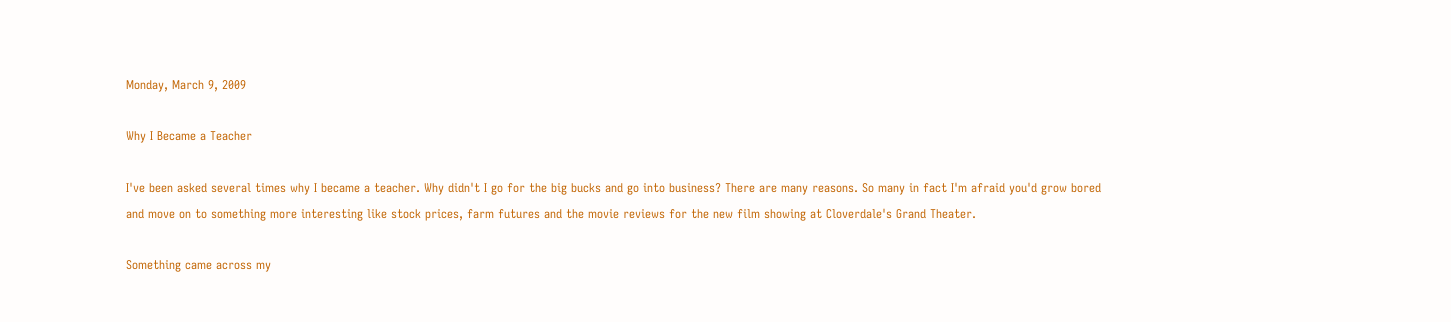Monday, March 9, 2009

Why I Became a Teacher

I've been asked several times why I became a teacher. Why didn't I go for the big bucks and go into business? There are many reasons. So many in fact I'm afraid you'd grow bored and move on to something more interesting like stock prices, farm futures and the movie reviews for the new film showing at Cloverdale's Grand Theater.

Something came across my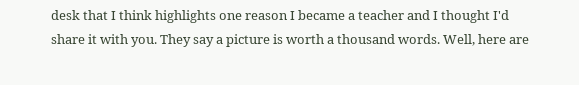desk that I think highlights one reason I became a teacher and I thought I'd share it with you. They say a picture is worth a thousand words. Well, here are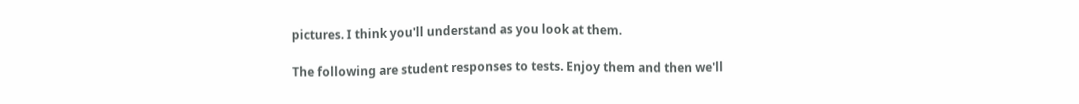pictures. I think you'll understand as you look at them.

The following are student responses to tests. Enjoy them and then we'll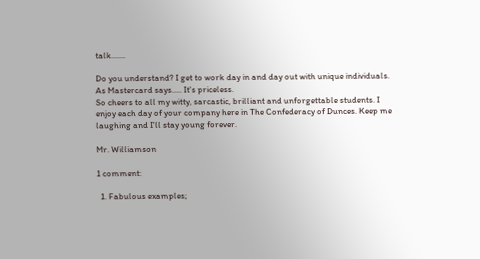talk.......

Do you understand? I get to work day in and day out with unique individuals. As Mastercard says..... It's priceless.
So cheers to all my witty, sarcastic, brilliant and unforgettable students. I enjoy each day of your company here in The Confederacy of Dunces. Keep me laughing and I'll stay young forever.

Mr. Williamson

1 comment:

  1. Fabulous examples;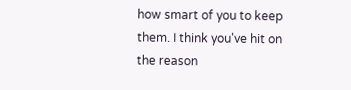how smart of you to keep them. I think you've hit on the reason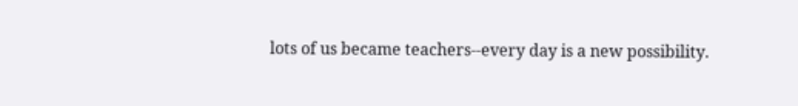lots of us became teachers--every day is a new possibility.